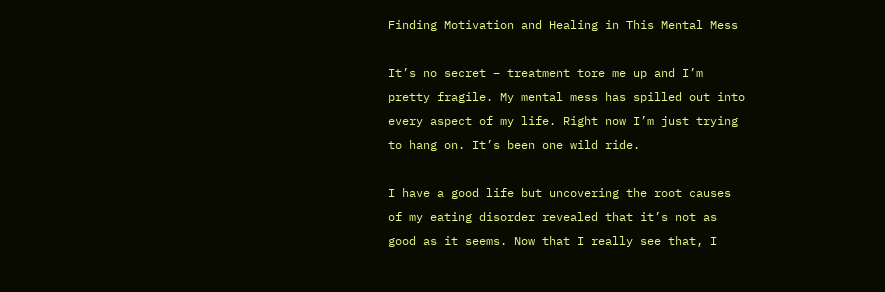Finding Motivation and Healing in This Mental Mess

It’s no secret – treatment tore me up and I’m pretty fragile. My mental mess has spilled out into every aspect of my life. Right now I’m just trying to hang on. It’s been one wild ride.

I have a good life but uncovering the root causes of my eating disorder revealed that it’s not as good as it seems. Now that I really see that, I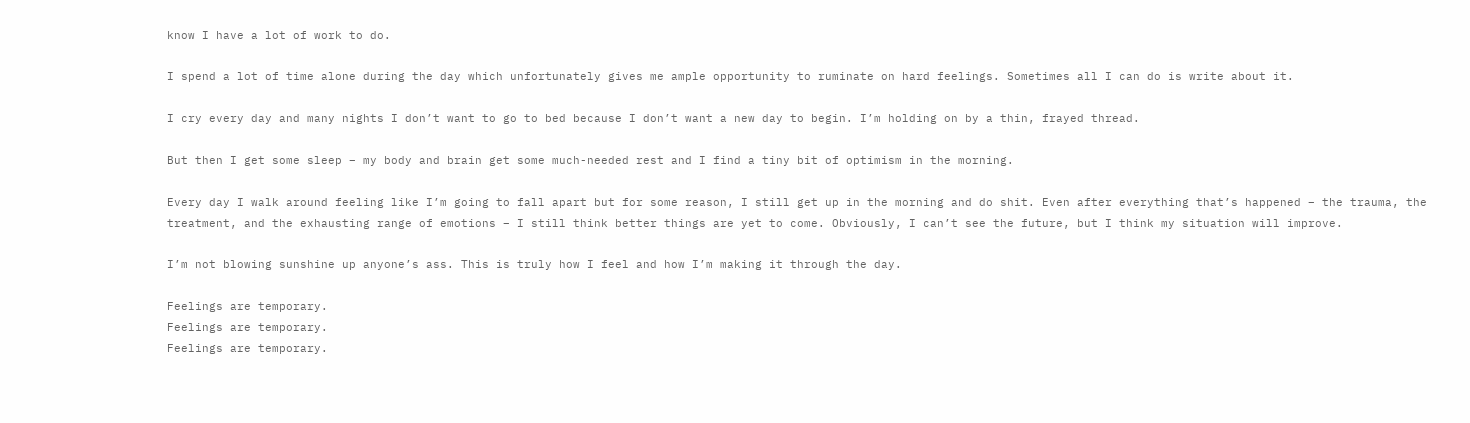know I have a lot of work to do.

I spend a lot of time alone during the day which unfortunately gives me ample opportunity to ruminate on hard feelings. Sometimes all I can do is write about it.

I cry every day and many nights I don’t want to go to bed because I don’t want a new day to begin. I’m holding on by a thin, frayed thread.

But then I get some sleep – my body and brain get some much-needed rest and I find a tiny bit of optimism in the morning.

Every day I walk around feeling like I’m going to fall apart but for some reason, I still get up in the morning and do shit. Even after everything that’s happened – the trauma, the treatment, and the exhausting range of emotions – I still think better things are yet to come. Obviously, I can’t see the future, but I think my situation will improve.

I’m not blowing sunshine up anyone’s ass. This is truly how I feel and how I’m making it through the day.

Feelings are temporary.
Feelings are temporary.
Feelings are temporary.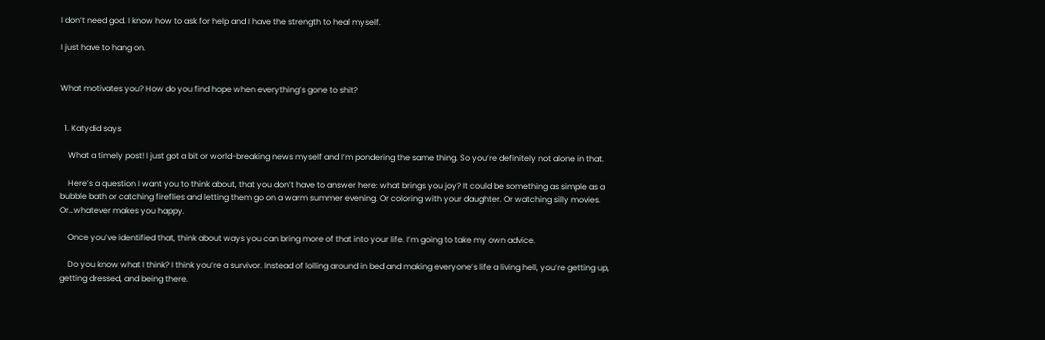I don’t need god. I know how to ask for help and I have the strength to heal myself.

I just have to hang on.


What motivates you? How do you find hope when everything’s gone to shit?


  1. Katydid says

    What a timely post! I just got a bit or world-breaking news myself and I’m pondering the same thing. So you’re definitely not alone in that.

    Here’s a question I want you to think about, that you don’t have to answer here: what brings you joy? It could be something as simple as a bubble bath or catching fireflies and letting them go on a warm summer evening. Or coloring with your daughter. Or watching silly movies. Or…whatever makes you happy.

    Once you’ve identified that, think about ways you can bring more of that into your life. I’m going to take my own advice.

    Do you know what I think? I think you’re a survivor. Instead of lolling around in bed and making everyone’s life a living hell, you’re getting up, getting dressed, and being there.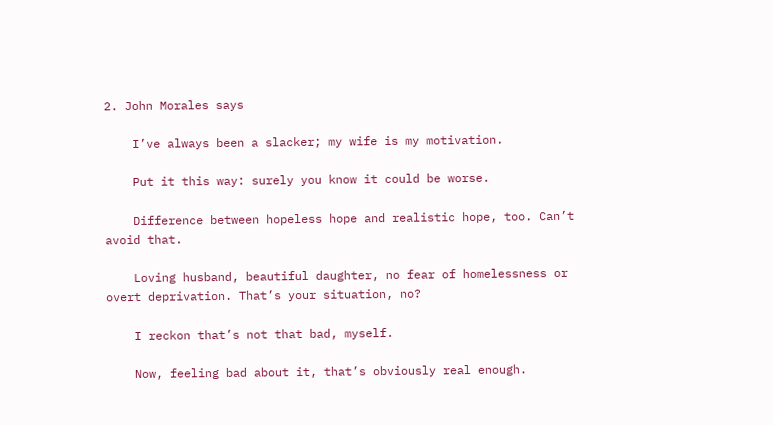2. John Morales says

    I’ve always been a slacker; my wife is my motivation.

    Put it this way: surely you know it could be worse.

    Difference between hopeless hope and realistic hope, too. Can’t avoid that.

    Loving husband, beautiful daughter, no fear of homelessness or overt deprivation. That’s your situation, no?

    I reckon that’s not that bad, myself.

    Now, feeling bad about it, that’s obviously real enough.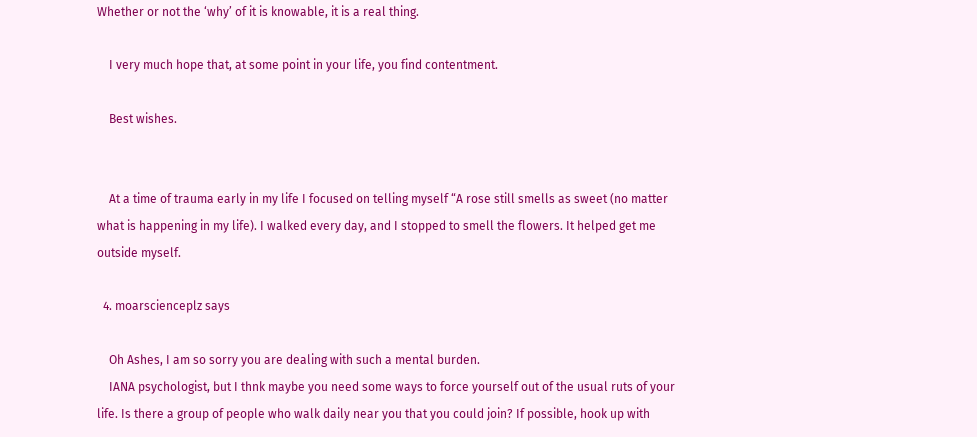Whether or not the ‘why’ of it is knowable, it is a real thing.

    I very much hope that, at some point in your life, you find contentment.

    Best wishes.


    At a time of trauma early in my life I focused on telling myself “A rose still smells as sweet (no matter what is happening in my life). I walked every day, and I stopped to smell the flowers. It helped get me outside myself.

  4. moarscienceplz says

    Oh Ashes, I am so sorry you are dealing with such a mental burden.
    IANA psychologist, but I thnk maybe you need some ways to force yourself out of the usual ruts of your life. Is there a group of people who walk daily near you that you could join? If possible, hook up with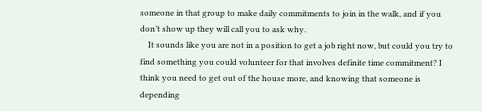someone in that group to make daily commitments to join in the walk, and if you don’t show up they will call you to ask why.
    It sounds like you are not in a position to get a job right now, but could you try to find something you could volunteer for that involves definite time commitment? I think you need to get out of the house more, and knowing that someone is depending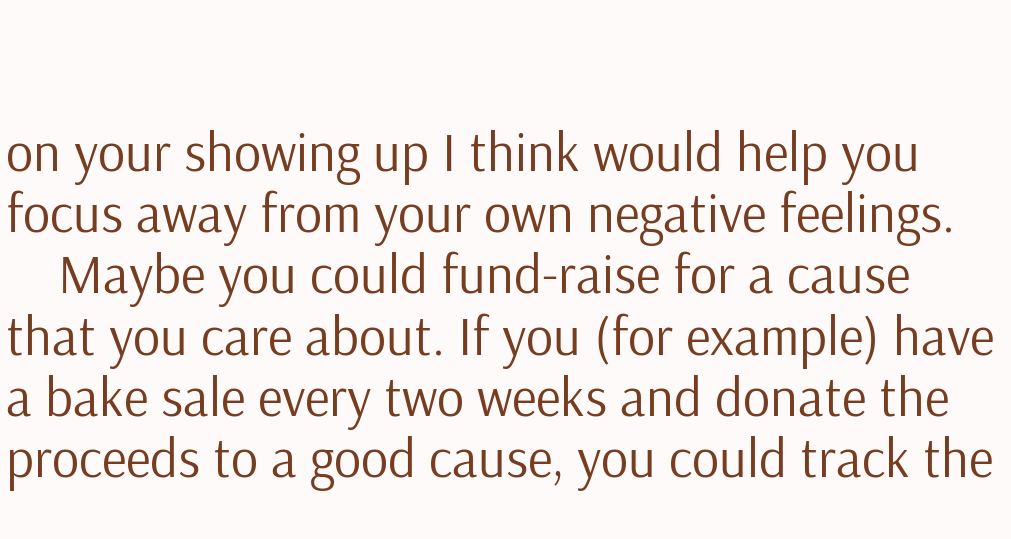on your showing up I think would help you focus away from your own negative feelings.
    Maybe you could fund-raise for a cause that you care about. If you (for example) have a bake sale every two weeks and donate the proceeds to a good cause, you could track the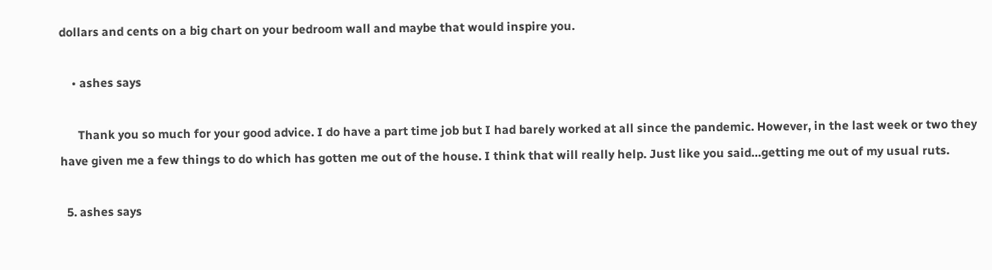dollars and cents on a big chart on your bedroom wall and maybe that would inspire you.

    • ashes says

      Thank you so much for your good advice. I do have a part time job but I had barely worked at all since the pandemic. However, in the last week or two they have given me a few things to do which has gotten me out of the house. I think that will really help. Just like you said…getting me out of my usual ruts.

  5. ashes says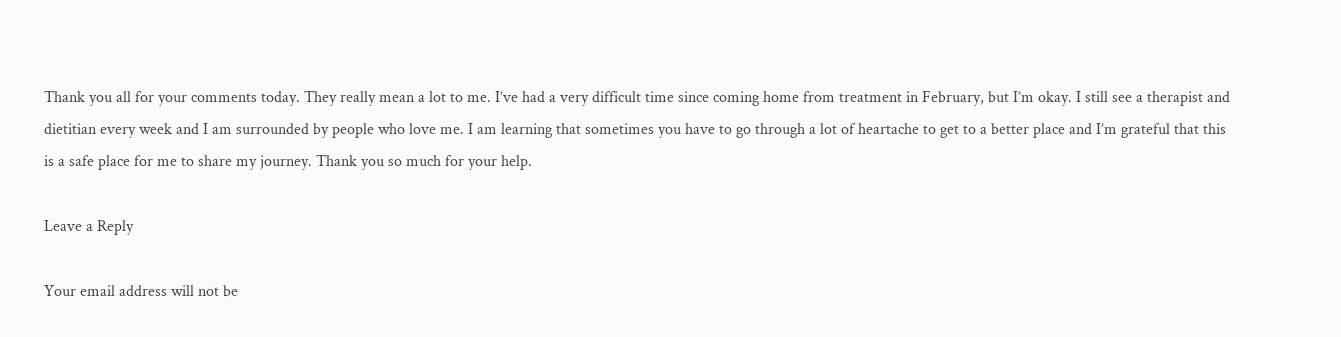Thank you all for your comments today. They really mean a lot to me. I’ve had a very difficult time since coming home from treatment in February, but I’m okay. I still see a therapist and dietitian every week and I am surrounded by people who love me. I am learning that sometimes you have to go through a lot of heartache to get to a better place and I’m grateful that this is a safe place for me to share my journey. Thank you so much for your help.

Leave a Reply

Your email address will not be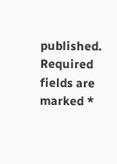published. Required fields are marked *